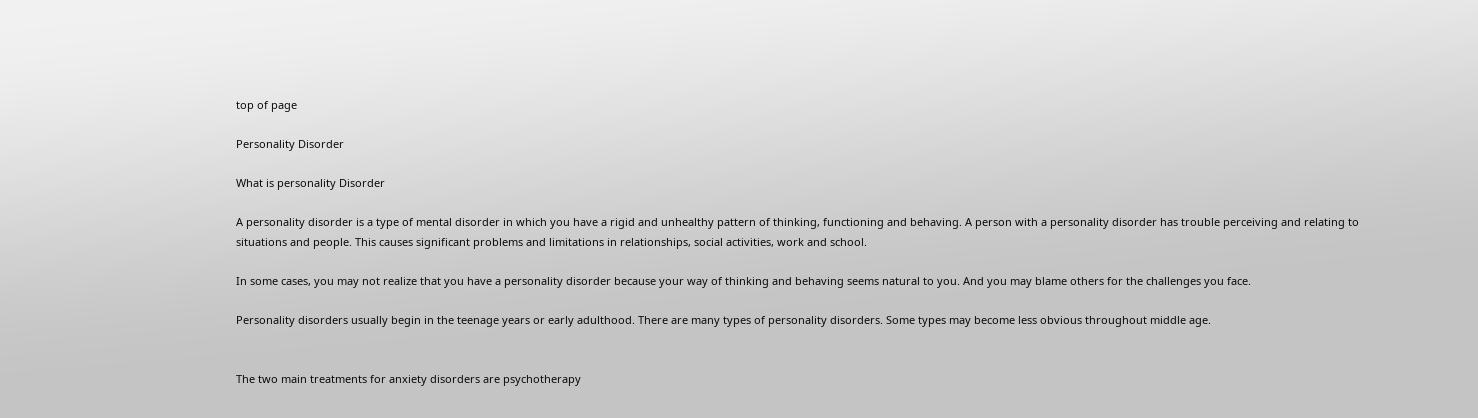top of page

Personality Disorder

What is personality Disorder

A personality disorder is a type of mental disorder in which you have a rigid and unhealthy pattern of thinking, functioning and behaving. A person with a personality disorder has trouble perceiving and relating to situations and people. This causes significant problems and limitations in relationships, social activities, work and school.

In some cases, you may not realize that you have a personality disorder because your way of thinking and behaving seems natural to you. And you may blame others for the challenges you face.

Personality disorders usually begin in the teenage years or early adulthood. There are many types of personality disorders. Some types may become less obvious throughout middle age.


The two main treatments for anxiety disorders are psychotherapy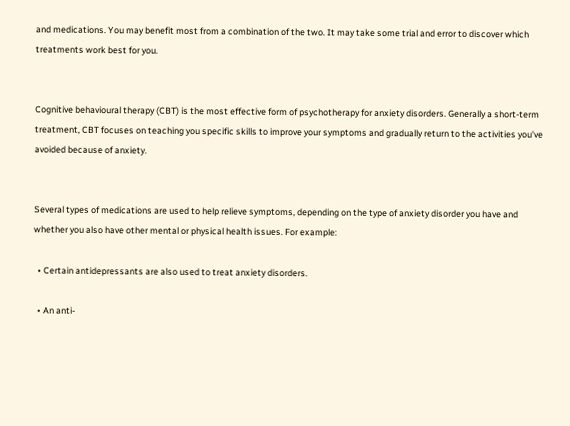and medications. You may benefit most from a combination of the two. It may take some trial and error to discover which treatments work best for you.


Cognitive behavioural therapy (CBT) is the most effective form of psychotherapy for anxiety disorders. Generally a short-term treatment, CBT focuses on teaching you specific skills to improve your symptoms and gradually return to the activities you've avoided because of anxiety.


Several types of medications are used to help relieve symptoms, depending on the type of anxiety disorder you have and whether you also have other mental or physical health issues. For example:

  • Certain antidepressants are also used to treat anxiety disorders.

  • An anti-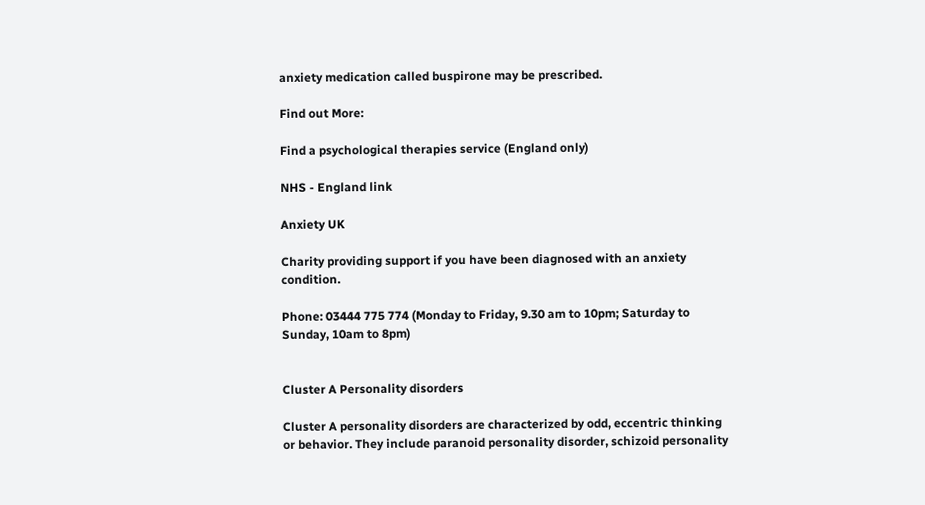anxiety medication called buspirone may be prescribed.

Find out More:

Find a psychological therapies service (England only)

NHS - England link

Anxiety UK

Charity providing support if you have been diagnosed with an anxiety condition.

Phone: 03444 775 774 (Monday to Friday, 9.30 am to 10pm; Saturday to Sunday, 10am to 8pm)


Cluster A Personality disorders

Cluster A personality disorders are characterized by odd, eccentric thinking or behavior. They include paranoid personality disorder, schizoid personality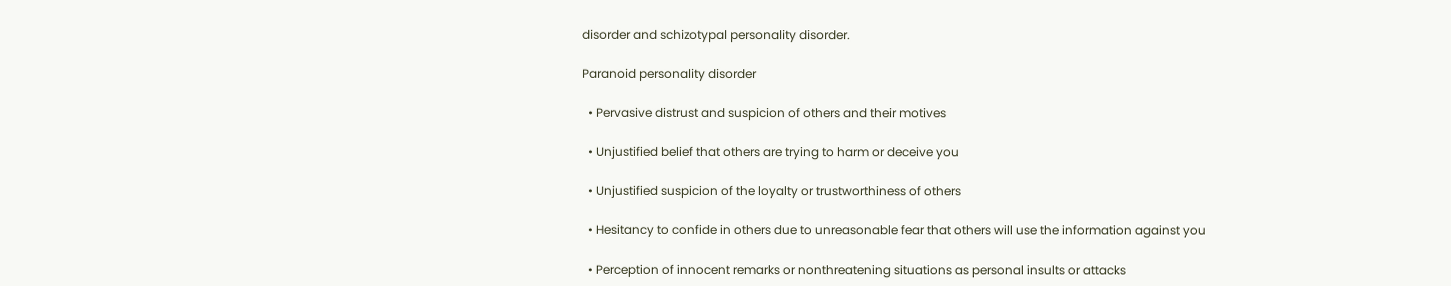disorder and schizotypal personality disorder.

Paranoid personality disorder

  • Pervasive distrust and suspicion of others and their motives

  • Unjustified belief that others are trying to harm or deceive you

  • Unjustified suspicion of the loyalty or trustworthiness of others

  • Hesitancy to confide in others due to unreasonable fear that others will use the information against you

  • Perception of innocent remarks or nonthreatening situations as personal insults or attacks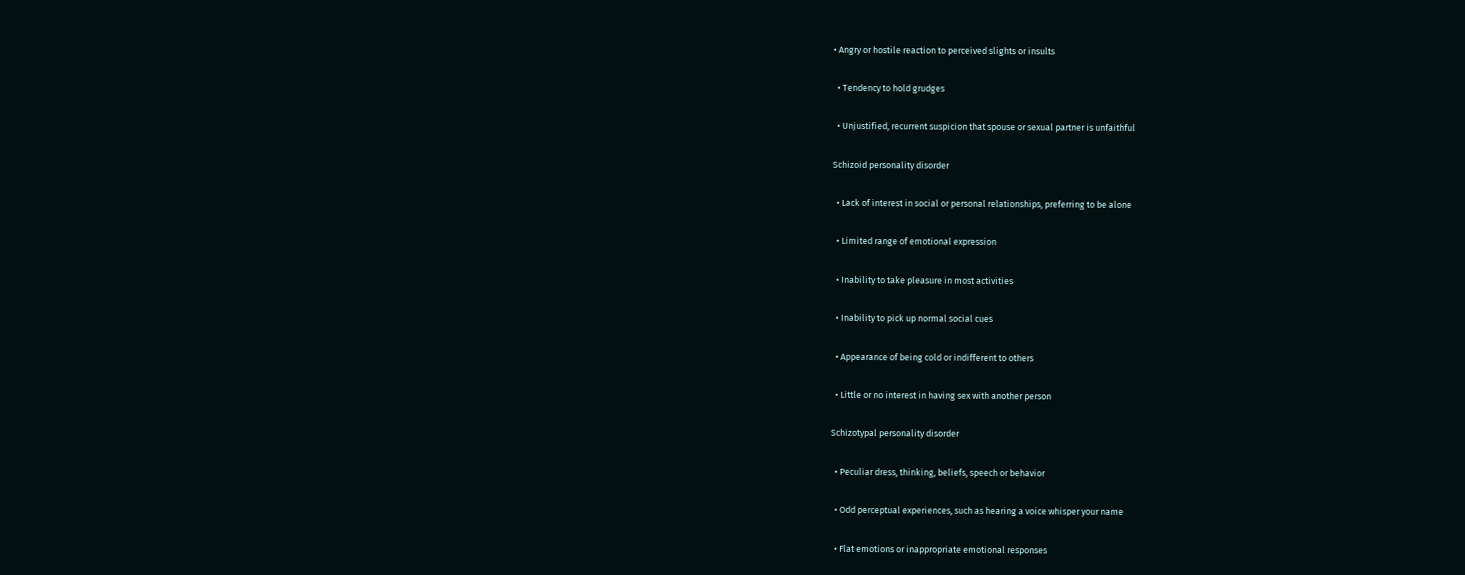• Angry or hostile reaction to perceived slights or insults

  • Tendency to hold grudges

  • Unjustified, recurrent suspicion that spouse or sexual partner is unfaithful

Schizoid personality disorder

  • Lack of interest in social or personal relationships, preferring to be alone

  • Limited range of emotional expression

  • Inability to take pleasure in most activities

  • Inability to pick up normal social cues

  • Appearance of being cold or indifferent to others

  • Little or no interest in having sex with another person

Schizotypal personality disorder

  • Peculiar dress, thinking, beliefs, speech or behavior

  • Odd perceptual experiences, such as hearing a voice whisper your name

  • Flat emotions or inappropriate emotional responses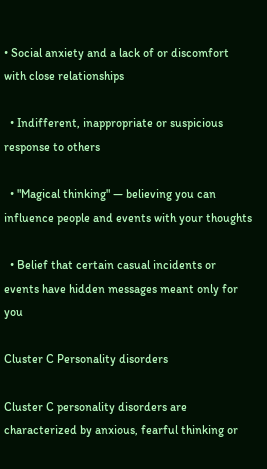• Social anxiety and a lack of or discomfort with close relationships

  • Indifferent, inappropriate or suspicious response to others

  • "Magical thinking" — believing you can influence people and events with your thoughts

  • Belief that certain casual incidents or events have hidden messages meant only for you

Cluster C Personality disorders

Cluster C personality disorders are characterized by anxious, fearful thinking or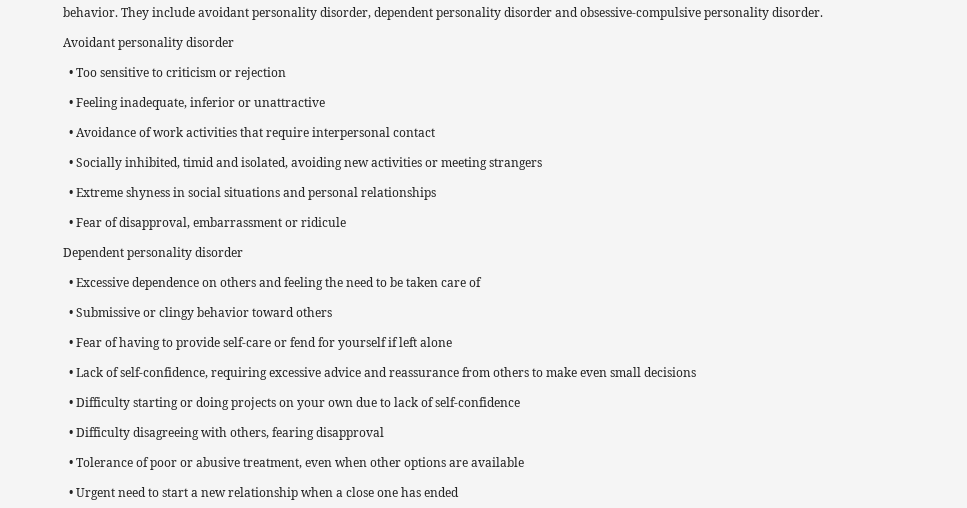behavior. They include avoidant personality disorder, dependent personality disorder and obsessive-compulsive personality disorder.

Avoidant personality disorder

  • Too sensitive to criticism or rejection

  • Feeling inadequate, inferior or unattractive

  • Avoidance of work activities that require interpersonal contact

  • Socially inhibited, timid and isolated, avoiding new activities or meeting strangers

  • Extreme shyness in social situations and personal relationships

  • Fear of disapproval, embarrassment or ridicule

Dependent personality disorder

  • Excessive dependence on others and feeling the need to be taken care of

  • Submissive or clingy behavior toward others

  • Fear of having to provide self-care or fend for yourself if left alone

  • Lack of self-confidence, requiring excessive advice and reassurance from others to make even small decisions

  • Difficulty starting or doing projects on your own due to lack of self-confidence

  • Difficulty disagreeing with others, fearing disapproval

  • Tolerance of poor or abusive treatment, even when other options are available

  • Urgent need to start a new relationship when a close one has ended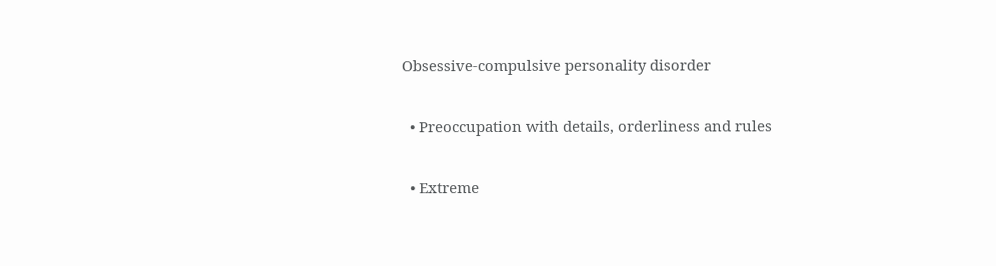Obsessive-compulsive personality disorder

  • Preoccupation with details, orderliness and rules

  • Extreme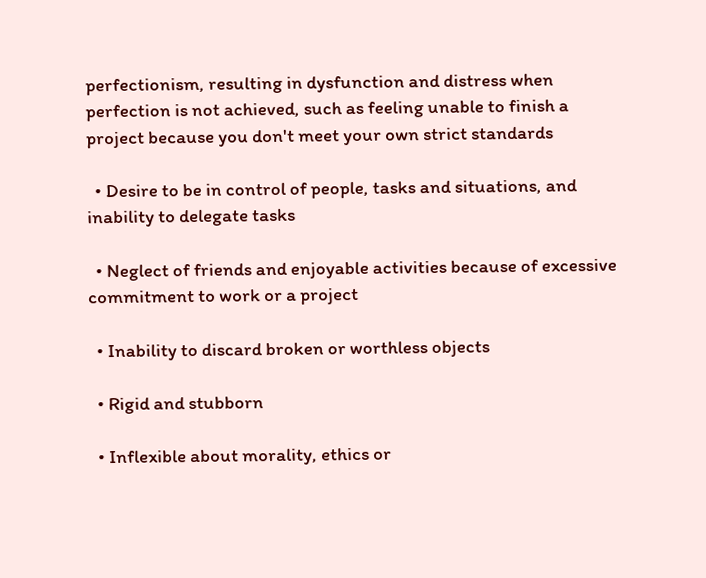perfectionism, resulting in dysfunction and distress when perfection is not achieved, such as feeling unable to finish a project because you don't meet your own strict standards

  • Desire to be in control of people, tasks and situations, and inability to delegate tasks

  • Neglect of friends and enjoyable activities because of excessive commitment to work or a project

  • Inability to discard broken or worthless objects

  • Rigid and stubborn

  • Inflexible about morality, ethics or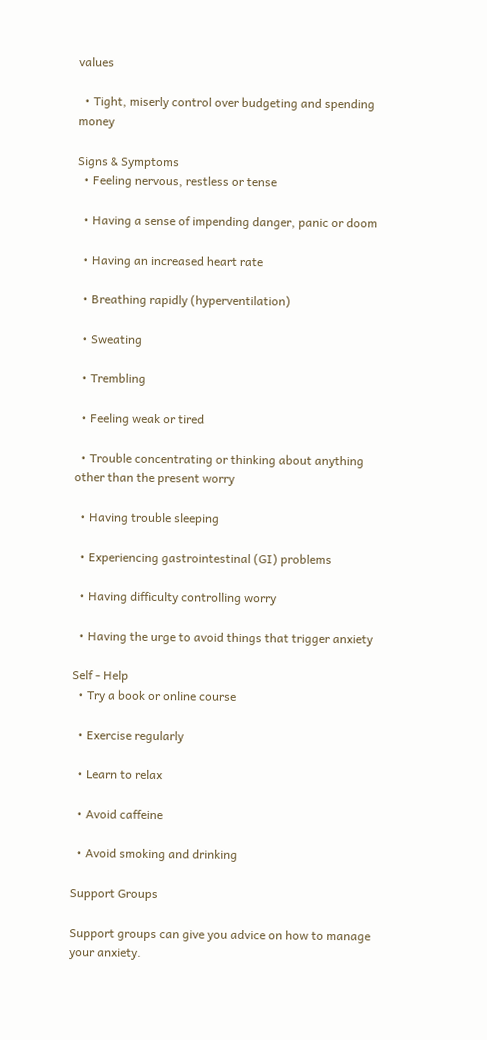values

  • Tight, miserly control over budgeting and spending money

Signs & Symptoms
  • Feeling nervous, restless or tense

  • Having a sense of impending danger, panic or doom

  • Having an increased heart rate

  • Breathing rapidly (hyperventilation)

  • Sweating

  • Trembling

  • Feeling weak or tired

  • Trouble concentrating or thinking about anything other than the present worry

  • Having trouble sleeping

  • Experiencing gastrointestinal (GI) problems

  • Having difficulty controlling worry

  • Having the urge to avoid things that trigger anxiety

Self - Help
  • Try a book or online course

  • Exercise regularly

  • Learn to relax

  • Avoid caffeine

  • Avoid smoking and drinking

Support Groups

Support groups can give you advice on how to manage your anxiety.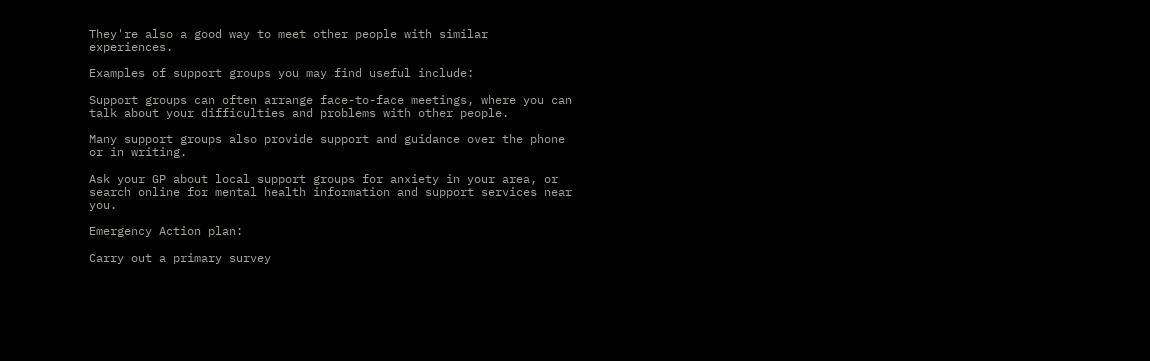They're also a good way to meet other people with similar experiences.

Examples of support groups you may find useful include:

Support groups can often arrange face-to-face meetings, where you can talk about your difficulties and problems with other people.

Many support groups also provide support and guidance over the phone or in writing.

Ask your GP about local support groups for anxiety in your area, or search online for mental health information and support services near you.

Emergency Action plan:

Carry out a primary survey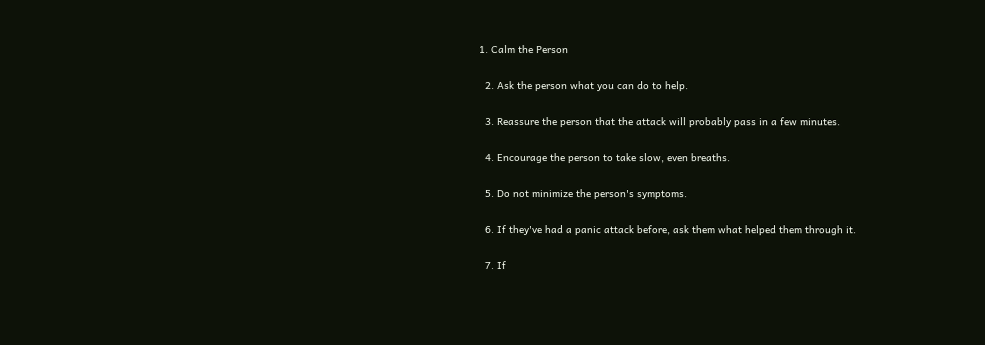1. Calm the Person

  2. Ask the person what you can do to help.

  3. Reassure the person that the attack will probably pass in a few minutes.

  4. Encourage the person to take slow, even breaths.

  5. Do not minimize the person's symptoms.

  6. If they've had a panic attack before, ask them what helped them through it.

  7. If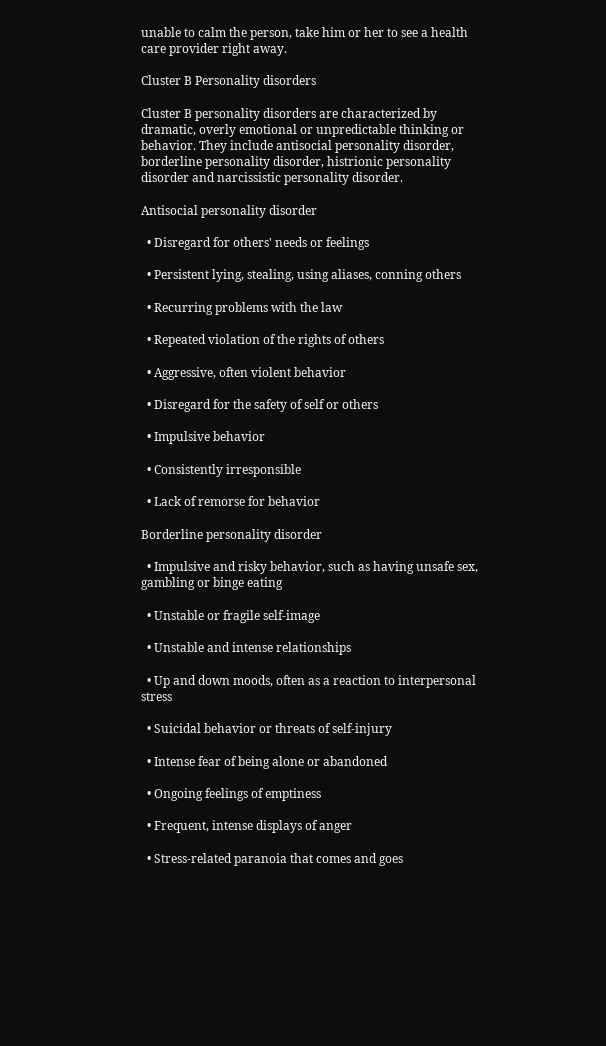unable to calm the person, take him or her to see a health care provider right away.

Cluster B Personality disorders

Cluster B personality disorders are characterized by dramatic, overly emotional or unpredictable thinking or behavior. They include antisocial personality disorder, borderline personality disorder, histrionic personality disorder and narcissistic personality disorder.

Antisocial personality disorder

  • Disregard for others' needs or feelings

  • Persistent lying, stealing, using aliases, conning others

  • Recurring problems with the law

  • Repeated violation of the rights of others

  • Aggressive, often violent behavior

  • Disregard for the safety of self or others

  • Impulsive behavior

  • Consistently irresponsible

  • Lack of remorse for behavior

Borderline personality disorder

  • Impulsive and risky behavior, such as having unsafe sex, gambling or binge eating

  • Unstable or fragile self-image

  • Unstable and intense relationships

  • Up and down moods, often as a reaction to interpersonal stress

  • Suicidal behavior or threats of self-injury

  • Intense fear of being alone or abandoned

  • Ongoing feelings of emptiness

  • Frequent, intense displays of anger

  • Stress-related paranoia that comes and goes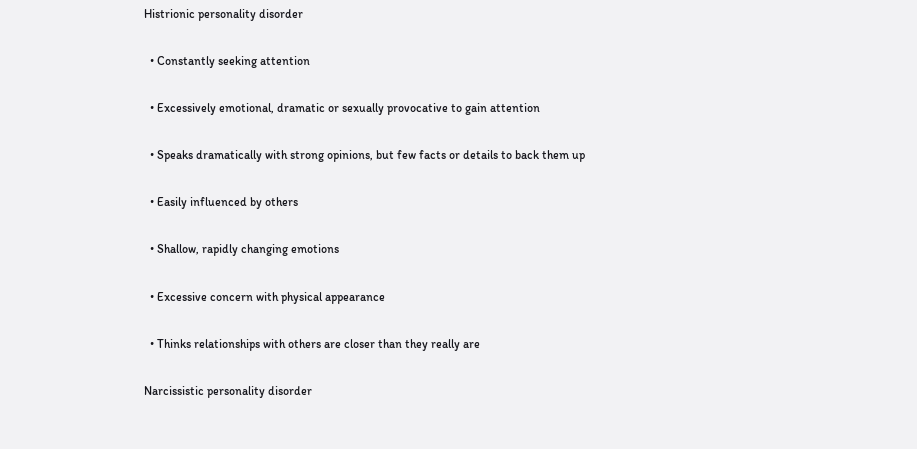Histrionic personality disorder

  • Constantly seeking attention

  • Excessively emotional, dramatic or sexually provocative to gain attention

  • Speaks dramatically with strong opinions, but few facts or details to back them up

  • Easily influenced by others

  • Shallow, rapidly changing emotions

  • Excessive concern with physical appearance

  • Thinks relationships with others are closer than they really are

Narcissistic personality disorder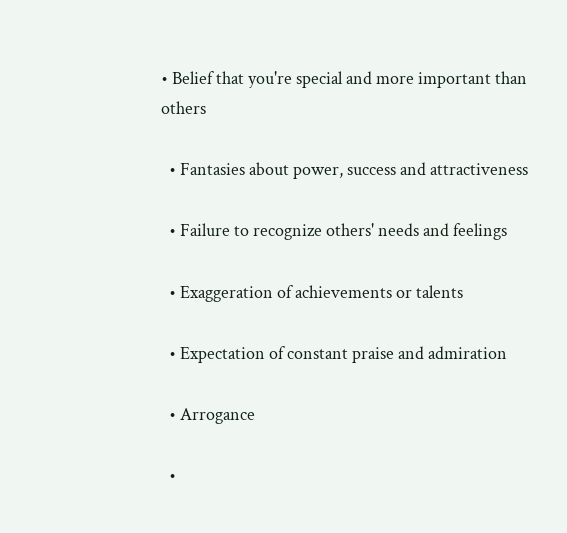• Belief that you're special and more important than others

  • Fantasies about power, success and attractiveness

  • Failure to recognize others' needs and feelings

  • Exaggeration of achievements or talents

  • Expectation of constant praise and admiration

  • Arrogance

  •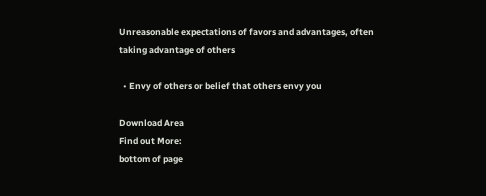Unreasonable expectations of favors and advantages, often taking advantage of others

  • Envy of others or belief that others envy you

Download Area
Find out More:
bottom of page